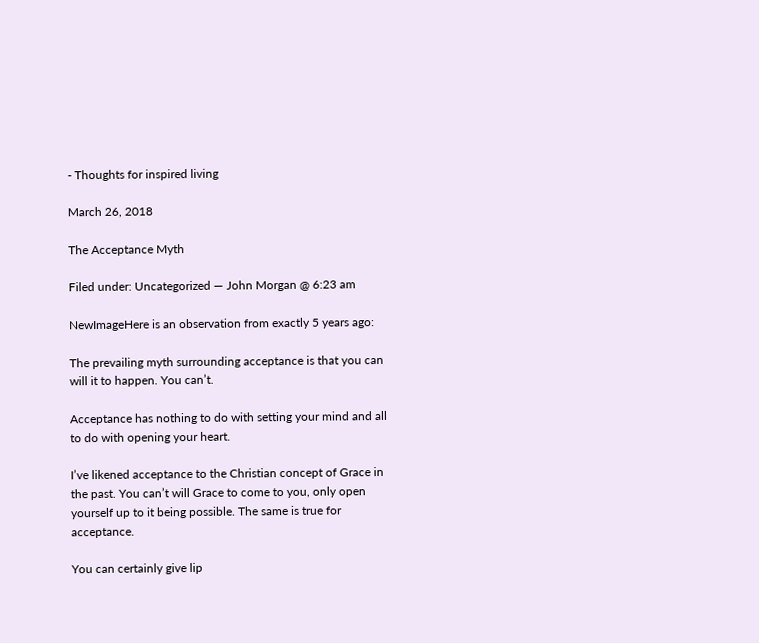- Thoughts for inspired living

March 26, 2018

The Acceptance Myth

Filed under: Uncategorized — John Morgan @ 6:23 am

NewImageHere is an observation from exactly 5 years ago:

The prevailing myth surrounding acceptance is that you can will it to happen. You can’t.

Acceptance has nothing to do with setting your mind and all to do with opening your heart.

I’ve likened acceptance to the Christian concept of Grace in the past. You can’t will Grace to come to you, only open yourself up to it being possible. The same is true for acceptance.

You can certainly give lip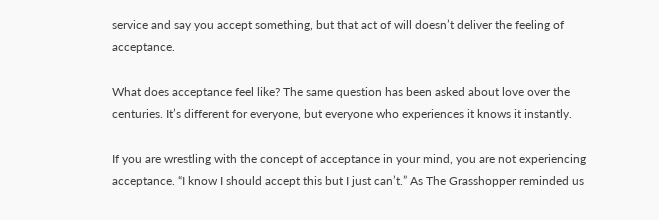service and say you accept something, but that act of will doesn’t deliver the feeling of acceptance.

What does acceptance feel like? The same question has been asked about love over the centuries. It’s different for everyone, but everyone who experiences it knows it instantly.

If you are wrestling with the concept of acceptance in your mind, you are not experiencing acceptance. “I know I should accept this but I just can’t.” As The Grasshopper reminded us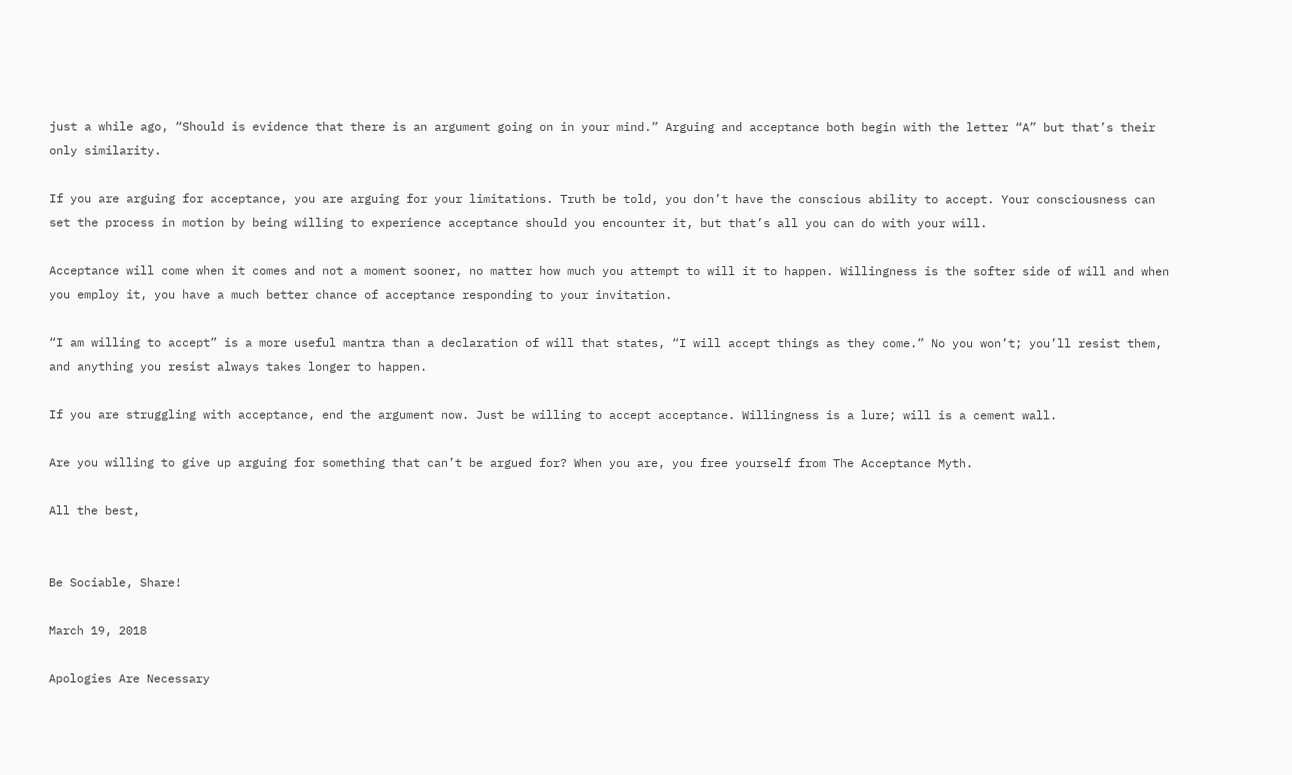just a while ago, “Should is evidence that there is an argument going on in your mind.” Arguing and acceptance both begin with the letter “A” but that’s their only similarity.

If you are arguing for acceptance, you are arguing for your limitations. Truth be told, you don’t have the conscious ability to accept. Your consciousness can set the process in motion by being willing to experience acceptance should you encounter it, but that’s all you can do with your will.

Acceptance will come when it comes and not a moment sooner, no matter how much you attempt to will it to happen. Willingness is the softer side of will and when you employ it, you have a much better chance of acceptance responding to your invitation.

“I am willing to accept” is a more useful mantra than a declaration of will that states, “I will accept things as they come.” No you won’t; you’ll resist them, and anything you resist always takes longer to happen.

If you are struggling with acceptance, end the argument now. Just be willing to accept acceptance. Willingness is a lure; will is a cement wall.

Are you willing to give up arguing for something that can’t be argued for? When you are, you free yourself from The Acceptance Myth.

All the best,


Be Sociable, Share!

March 19, 2018

Apologies Are Necessary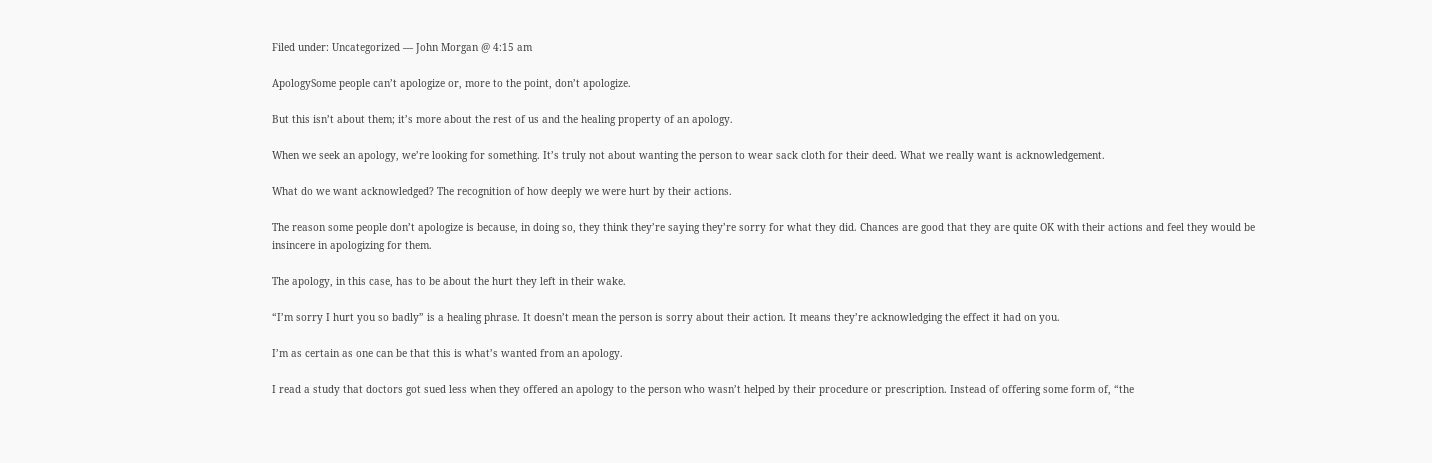Filed under: Uncategorized — John Morgan @ 4:15 am

ApologySome people can’t apologize or, more to the point, don’t apologize.

But this isn’t about them; it’s more about the rest of us and the healing property of an apology.

When we seek an apology, we’re looking for something. It’s truly not about wanting the person to wear sack cloth for their deed. What we really want is acknowledgement.

What do we want acknowledged? The recognition of how deeply we were hurt by their actions.

The reason some people don’t apologize is because, in doing so, they think they’re saying they’re sorry for what they did. Chances are good that they are quite OK with their actions and feel they would be insincere in apologizing for them.

The apology, in this case, has to be about the hurt they left in their wake.

“I’m sorry I hurt you so badly” is a healing phrase. It doesn’t mean the person is sorry about their action. It means they’re acknowledging the effect it had on you.

I’m as certain as one can be that this is what’s wanted from an apology.

I read a study that doctors got sued less when they offered an apology to the person who wasn’t helped by their procedure or prescription. Instead of offering some form of, “the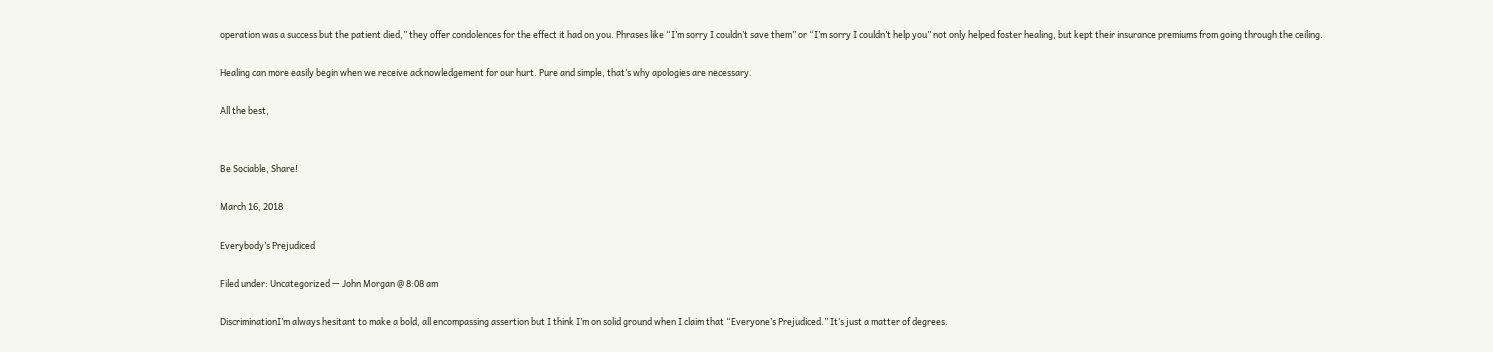operation was a success but the patient died,” they offer condolences for the effect it had on you. Phrases like “I’m sorry I couldn’t save them” or “I’m sorry I couldn’t help you” not only helped foster healing, but kept their insurance premiums from going through the ceiling.

Healing can more easily begin when we receive acknowledgement for our hurt. Pure and simple, that’s why apologies are necessary.

All the best,


Be Sociable, Share!

March 16, 2018

Everybody’s Prejudiced

Filed under: Uncategorized — John Morgan @ 8:08 am

DiscriminationI’m always hesitant to make a bold, all encompassing assertion but I think I’m on solid ground when I claim that “Everyone’s Prejudiced.” It’s just a matter of degrees.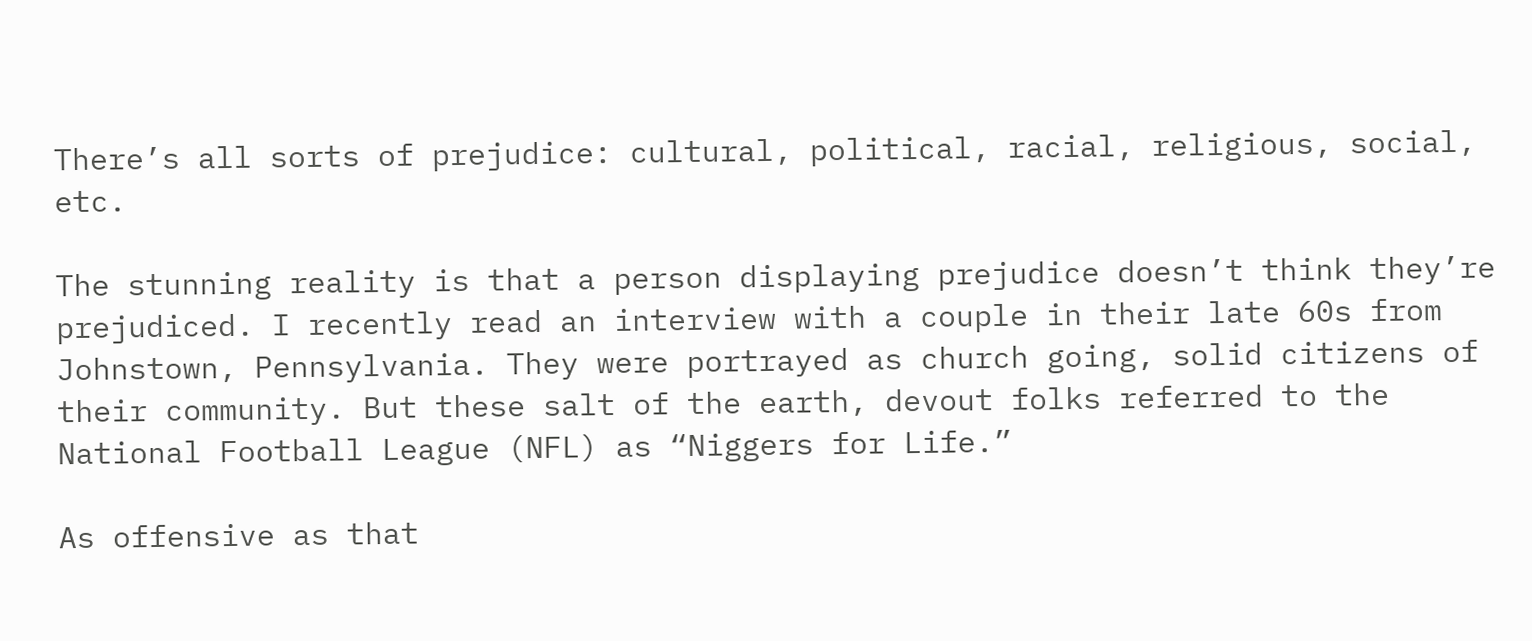There’s all sorts of prejudice: cultural, political, racial, religious, social, etc.

The stunning reality is that a person displaying prejudice doesn’t think they’re prejudiced. I recently read an interview with a couple in their late 60s from Johnstown, Pennsylvania. They were portrayed as church going, solid citizens of their community. But these salt of the earth, devout folks referred to the National Football League (NFL) as “Niggers for Life.”

As offensive as that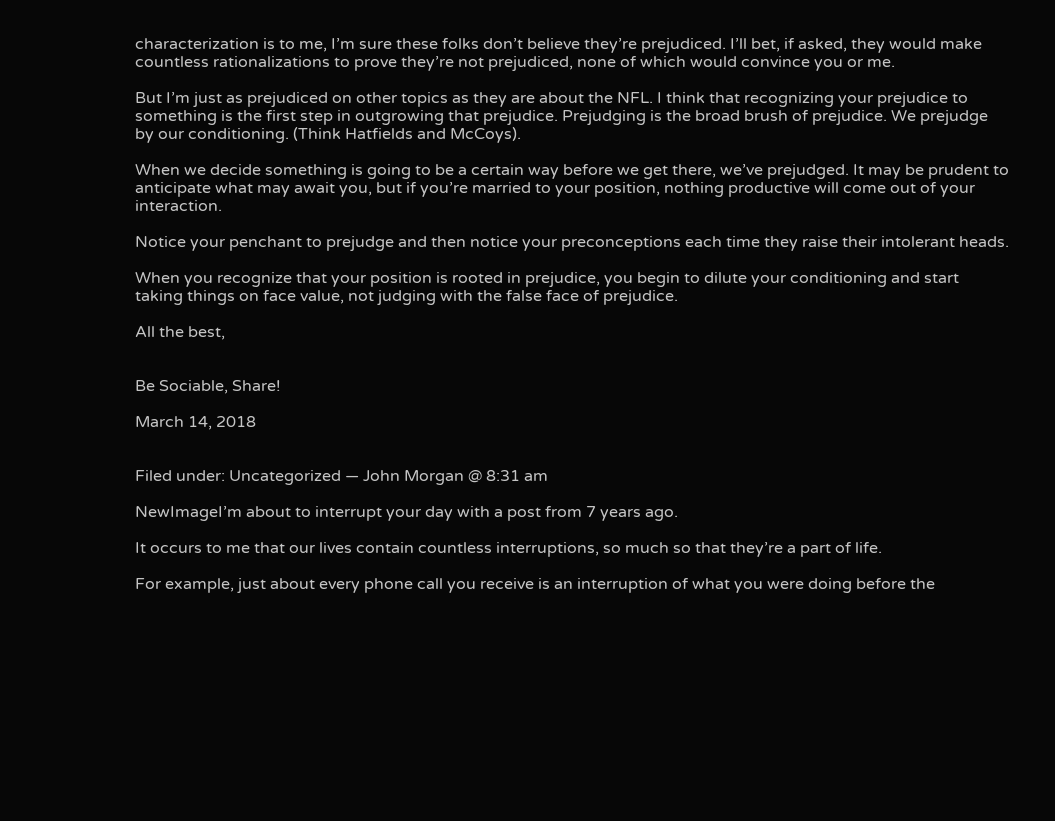characterization is to me, I’m sure these folks don’t believe they’re prejudiced. I’ll bet, if asked, they would make countless rationalizations to prove they’re not prejudiced, none of which would convince you or me.

But I’m just as prejudiced on other topics as they are about the NFL. I think that recognizing your prejudice to something is the first step in outgrowing that prejudice. Prejudging is the broad brush of prejudice. We prejudge by our conditioning. (Think Hatfields and McCoys).

When we decide something is going to be a certain way before we get there, we’ve prejudged. It may be prudent to anticipate what may await you, but if you’re married to your position, nothing productive will come out of your interaction.

Notice your penchant to prejudge and then notice your preconceptions each time they raise their intolerant heads.

When you recognize that your position is rooted in prejudice, you begin to dilute your conditioning and start taking things on face value, not judging with the false face of prejudice.

All the best,


Be Sociable, Share!

March 14, 2018


Filed under: Uncategorized — John Morgan @ 8:31 am

NewImageI’m about to interrupt your day with a post from 7 years ago.

It occurs to me that our lives contain countless interruptions, so much so that they’re a part of life.

For example, just about every phone call you receive is an interruption of what you were doing before the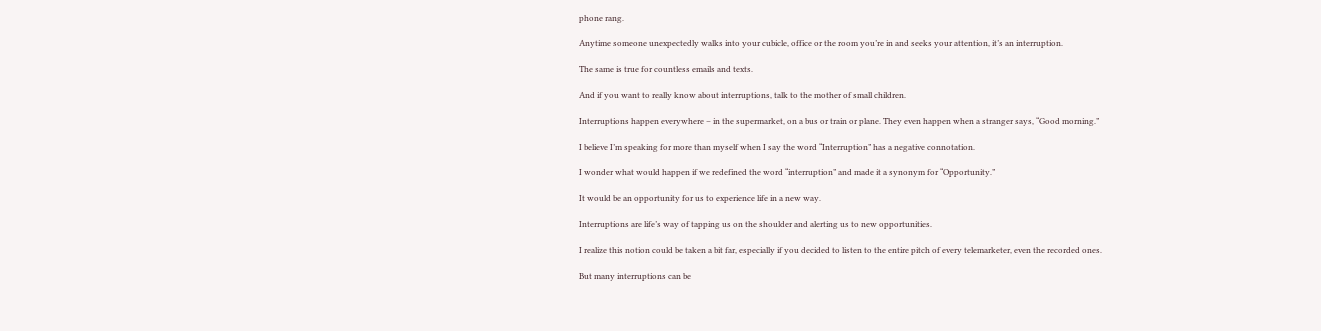phone rang.

Anytime someone unexpectedly walks into your cubicle, office or the room you’re in and seeks your attention, it’s an interruption.

The same is true for countless emails and texts.

And if you want to really know about interruptions, talk to the mother of small children.

Interruptions happen everywhere – in the supermarket, on a bus or train or plane. They even happen when a stranger says, “Good morning.”

I believe I’m speaking for more than myself when I say the word “Interruption” has a negative connotation.

I wonder what would happen if we redefined the word “interruption” and made it a synonym for “Opportunity.”

It would be an opportunity for us to experience life in a new way.

Interruptions are life’s way of tapping us on the shoulder and alerting us to new opportunities.

I realize this notion could be taken a bit far, especially if you decided to listen to the entire pitch of every telemarketer, even the recorded ones.

But many interruptions can be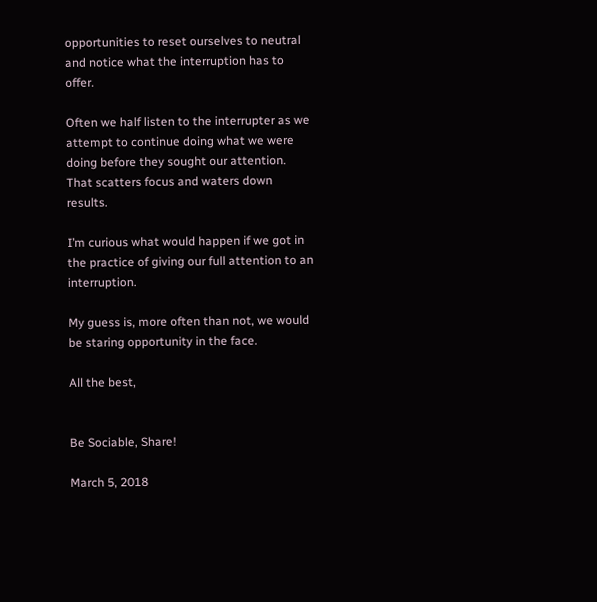opportunities to reset ourselves to neutral and notice what the interruption has to offer.

Often we half listen to the interrupter as we attempt to continue doing what we were doing before they sought our attention. That scatters focus and waters down results.

I’m curious what would happen if we got in the practice of giving our full attention to an interruption.

My guess is, more often than not, we would be staring opportunity in the face.

All the best,


Be Sociable, Share!

March 5, 2018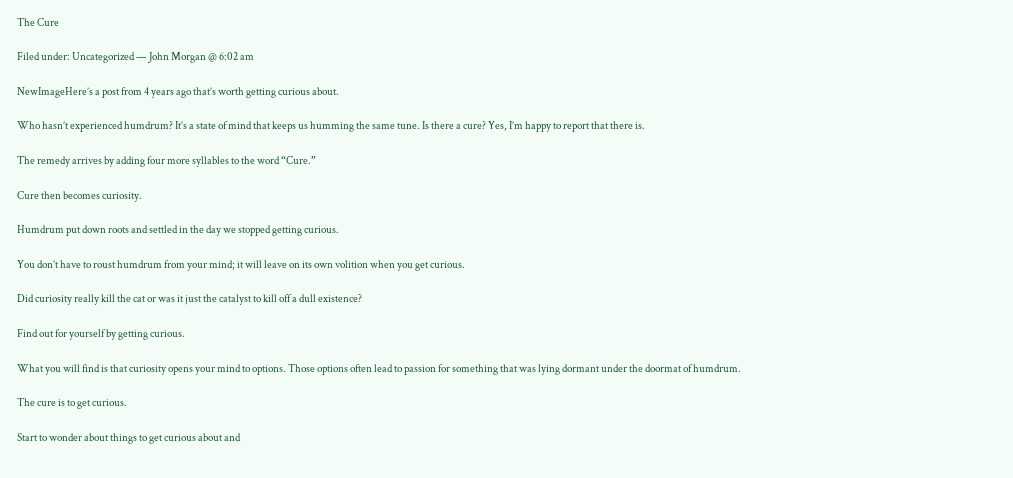The Cure

Filed under: Uncategorized — John Morgan @ 6:02 am

NewImageHere’s a post from 4 years ago that’s worth getting curious about.

Who hasn’t experienced humdrum? It’s a state of mind that keeps us humming the same tune. Is there a cure? Yes, I’m happy to report that there is.

The remedy arrives by adding four more syllables to the word “Cure.”

Cure then becomes curiosity.

Humdrum put down roots and settled in the day we stopped getting curious.

You don’t have to roust humdrum from your mind; it will leave on its own volition when you get curious.

Did curiosity really kill the cat or was it just the catalyst to kill off a dull existence?

Find out for yourself by getting curious.

What you will find is that curiosity opens your mind to options. Those options often lead to passion for something that was lying dormant under the doormat of humdrum.

The cure is to get curious.

Start to wonder about things to get curious about and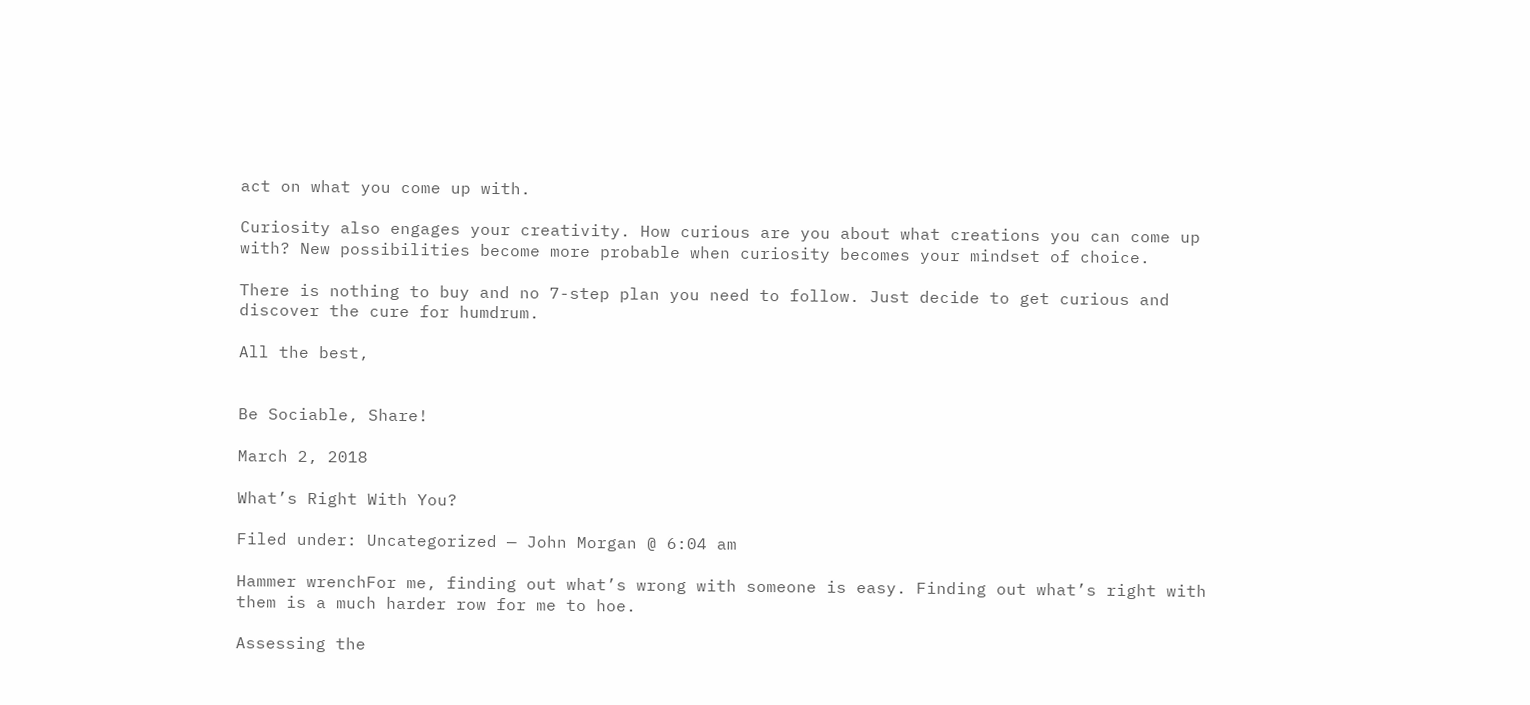act on what you come up with.

Curiosity also engages your creativity. How curious are you about what creations you can come up with? New possibilities become more probable when curiosity becomes your mindset of choice.

There is nothing to buy and no 7-step plan you need to follow. Just decide to get curious and discover the cure for humdrum.

All the best,


Be Sociable, Share!

March 2, 2018

What’s Right With You?

Filed under: Uncategorized — John Morgan @ 6:04 am

Hammer wrenchFor me, finding out what’s wrong with someone is easy. Finding out what’s right with them is a much harder row for me to hoe.

Assessing the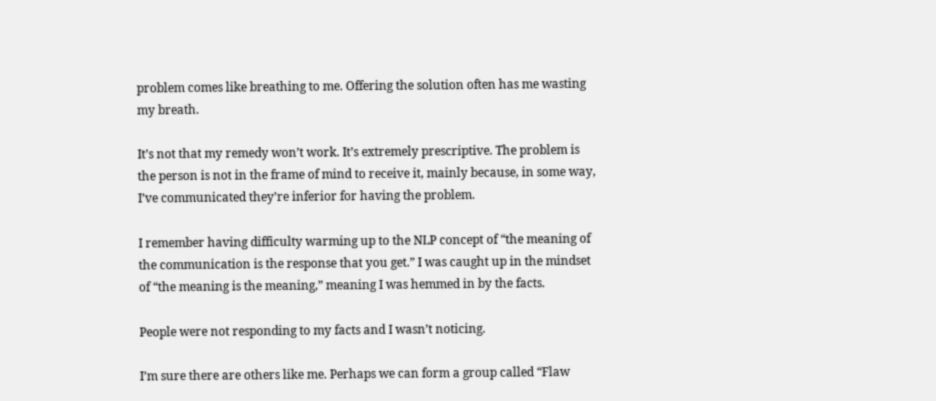problem comes like breathing to me. Offering the solution often has me wasting my breath.

It’s not that my remedy won’t work. It’s extremely prescriptive. The problem is the person is not in the frame of mind to receive it, mainly because, in some way, I’ve communicated they’re inferior for having the problem.

I remember having difficulty warming up to the NLP concept of “the meaning of the communication is the response that you get.” I was caught up in the mindset of “the meaning is the meaning,” meaning I was hemmed in by the facts.

People were not responding to my facts and I wasn’t noticing.

I’m sure there are others like me. Perhaps we can form a group called “Flaw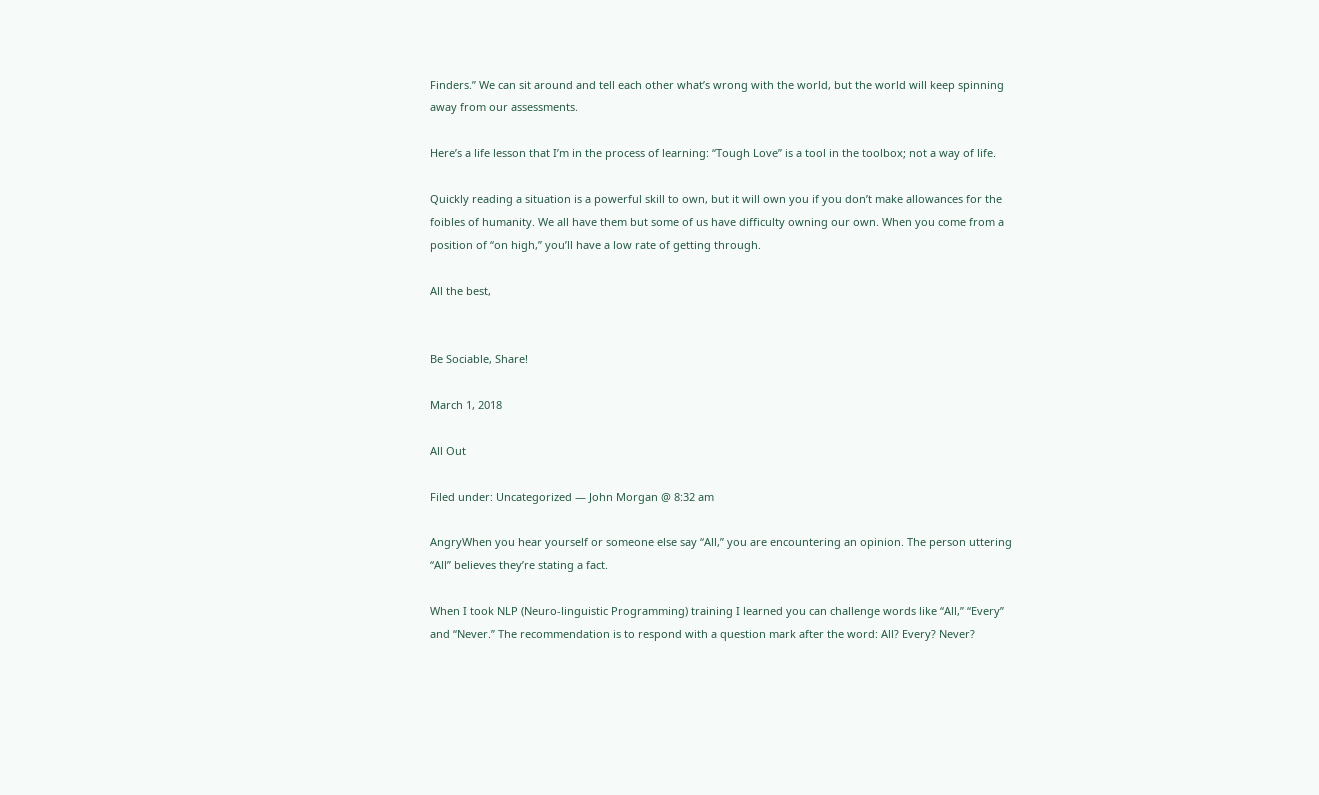Finders.” We can sit around and tell each other what’s wrong with the world, but the world will keep spinning away from our assessments.

Here’s a life lesson that I’m in the process of learning: “Tough Love” is a tool in the toolbox; not a way of life.

Quickly reading a situation is a powerful skill to own, but it will own you if you don’t make allowances for the foibles of humanity. We all have them but some of us have difficulty owning our own. When you come from a position of “on high,” you’ll have a low rate of getting through.

All the best,


Be Sociable, Share!

March 1, 2018

All Out

Filed under: Uncategorized — John Morgan @ 8:32 am

AngryWhen you hear yourself or someone else say “All,” you are encountering an opinion. The person uttering “All” believes they’re stating a fact.

When I took NLP (Neuro-linguistic Programming) training I learned you can challenge words like “All,” “Every” and “Never.” The recommendation is to respond with a question mark after the word: All? Every? Never?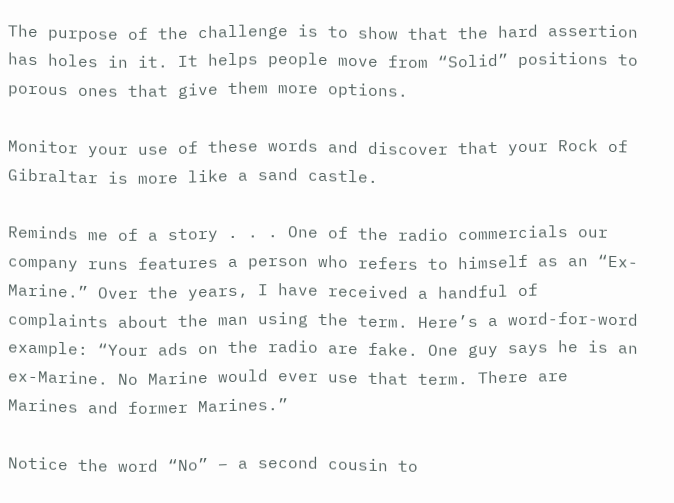The purpose of the challenge is to show that the hard assertion has holes in it. It helps people move from “Solid” positions to porous ones that give them more options.

Monitor your use of these words and discover that your Rock of Gibraltar is more like a sand castle.

Reminds me of a story . . . One of the radio commercials our company runs features a person who refers to himself as an “Ex-Marine.” Over the years, I have received a handful of complaints about the man using the term. Here’s a word-for-word example: “Your ads on the radio are fake. One guy says he is an ex-Marine. No Marine would ever use that term. There are Marines and former Marines.”

Notice the word “No” – a second cousin to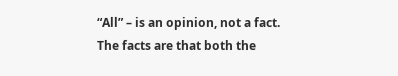“All” – is an opinion, not a fact. The facts are that both the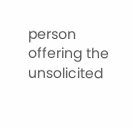person offering the unsolicited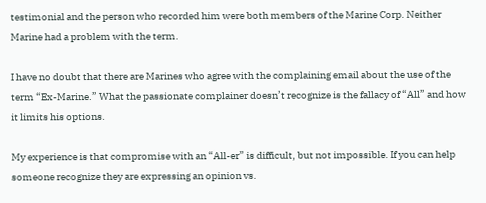testimonial and the person who recorded him were both members of the Marine Corp. Neither Marine had a problem with the term.

I have no doubt that there are Marines who agree with the complaining email about the use of the term “Ex-Marine.” What the passionate complainer doesn’t recognize is the fallacy of “All” and how it limits his options.

My experience is that compromise with an “All-er” is difficult, but not impossible. If you can help someone recognize they are expressing an opinion vs.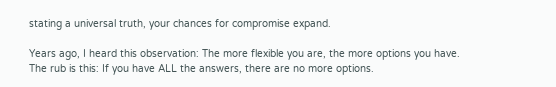stating a universal truth, your chances for compromise expand.

Years ago, I heard this observation: The more flexible you are, the more options you have. The rub is this: If you have ALL the answers, there are no more options.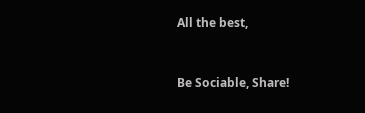All the best,


Be Sociable, Share!